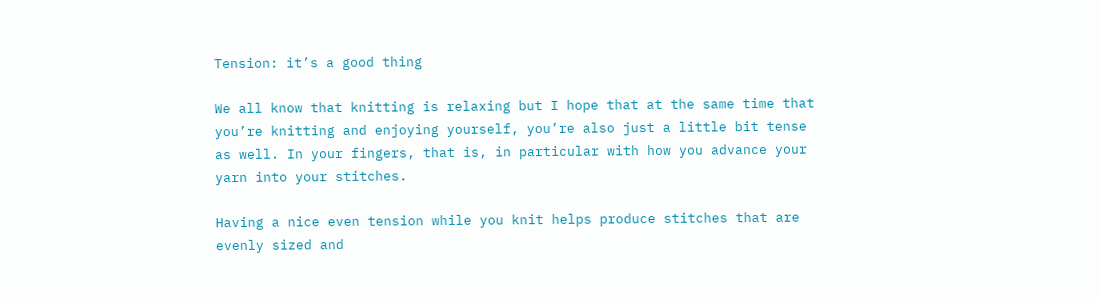Tension: it’s a good thing

We all know that knitting is relaxing but I hope that at the same time that you’re knitting and enjoying yourself, you’re also just a little bit tense as well. In your fingers, that is, in particular with how you advance your yarn into your stitches.

Having a nice even tension while you knit helps produce stitches that are evenly sized and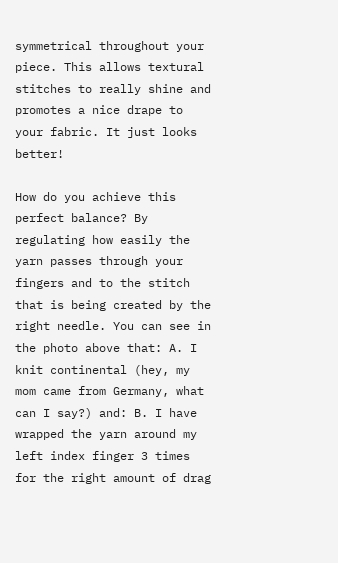symmetrical throughout your piece. This allows textural stitches to really shine and promotes a nice drape to your fabric. It just looks better!

How do you achieve this perfect balance? By regulating how easily the yarn passes through your fingers and to the stitch that is being created by the right needle. You can see in the photo above that: A. I knit continental (hey, my mom came from Germany, what can I say?) and: B. I have wrapped the yarn around my left index finger 3 times for the right amount of drag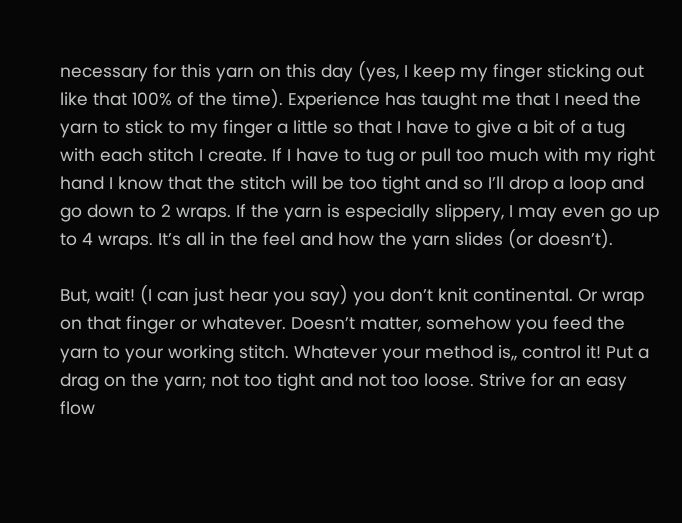necessary for this yarn on this day (yes, I keep my finger sticking out like that 100% of the time). Experience has taught me that I need the yarn to stick to my finger a little so that I have to give a bit of a tug with each stitch I create. If I have to tug or pull too much with my right hand I know that the stitch will be too tight and so I’ll drop a loop and go down to 2 wraps. If the yarn is especially slippery, I may even go up to 4 wraps. It’s all in the feel and how the yarn slides (or doesn’t).

But, wait! (I can just hear you say) you don’t knit continental. Or wrap on that finger or whatever. Doesn’t matter, somehow you feed the yarn to your working stitch. Whatever your method is,, control it! Put a drag on the yarn; not too tight and not too loose. Strive for an easy flow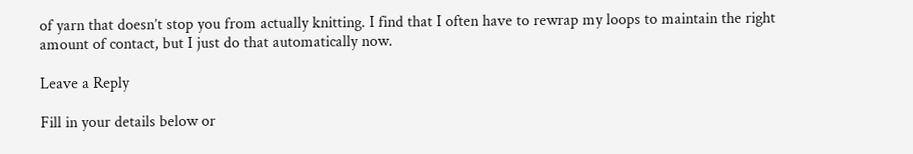of yarn that doesn’t stop you from actually knitting. I find that I often have to rewrap my loops to maintain the right amount of contact, but I just do that automatically now.

Leave a Reply

Fill in your details below or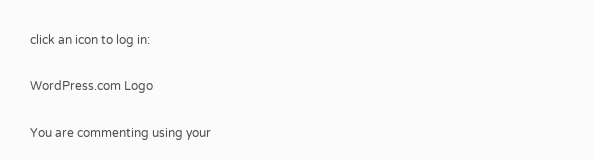click an icon to log in:

WordPress.com Logo

You are commenting using your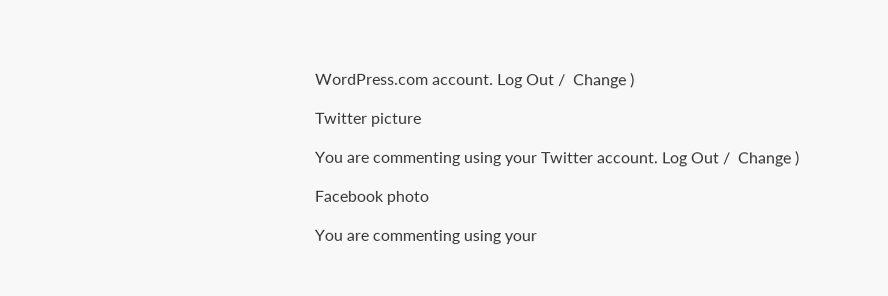WordPress.com account. Log Out /  Change )

Twitter picture

You are commenting using your Twitter account. Log Out /  Change )

Facebook photo

You are commenting using your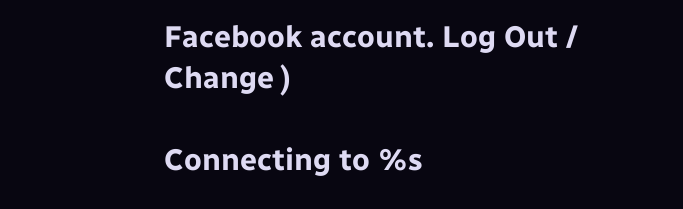Facebook account. Log Out /  Change )

Connecting to %s